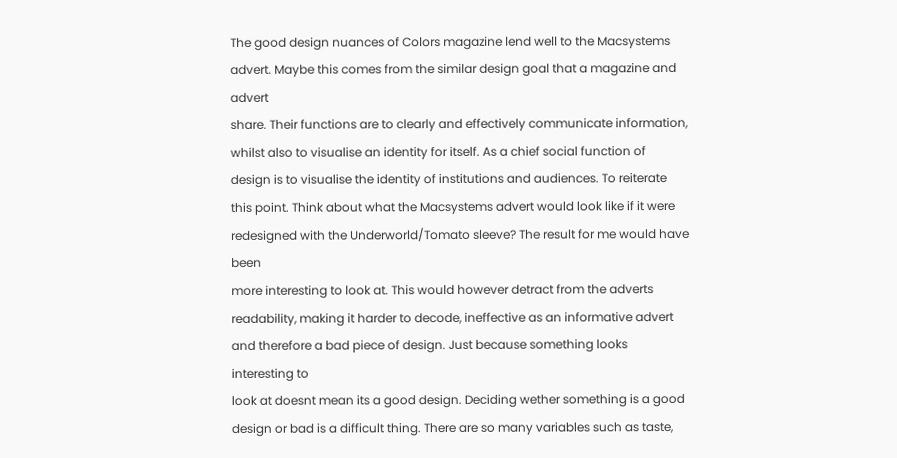The good design nuances of Colors magazine lend well to the Macsystems
advert. Maybe this comes from the similar design goal that a magazine and advert
share. Their functions are to clearly and effectively communicate information,
whilst also to visualise an identity for itself. As a chief social function of
design is to visualise the identity of institutions and audiences. To reiterate
this point. Think about what the Macsystems advert would look like if it were
redesigned with the Underworld/Tomato sleeve? The result for me would have been
more interesting to look at. This would however detract from the adverts
readability, making it harder to decode, ineffective as an informative advert
and therefore a bad piece of design. Just because something looks interesting to
look at doesnt mean its a good design. Deciding wether something is a good
design or bad is a difficult thing. There are so many variables such as taste,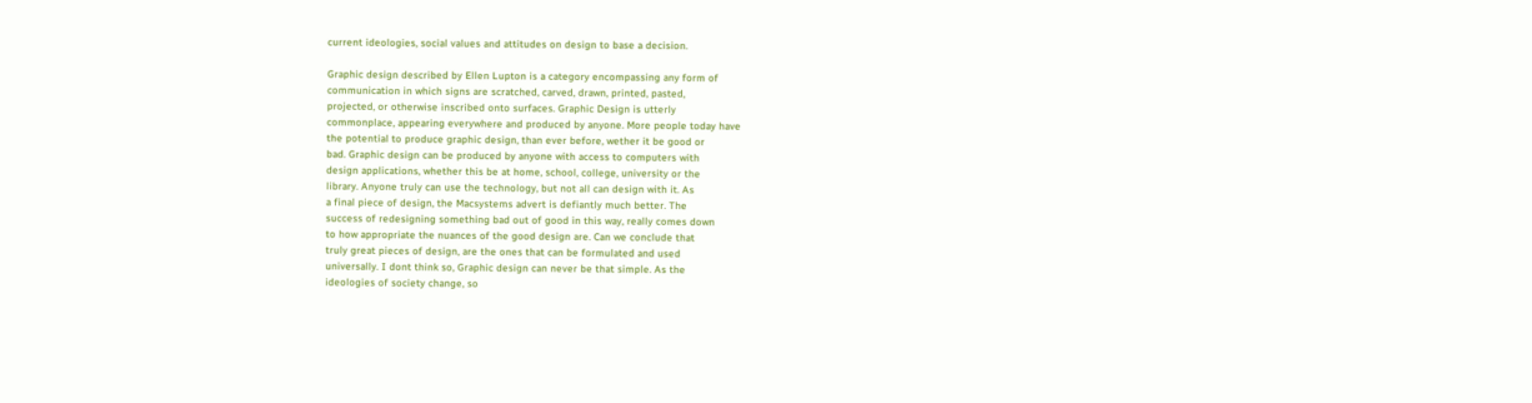current ideologies, social values and attitudes on design to base a decision.

Graphic design described by Ellen Lupton is a category encompassing any form of
communication in which signs are scratched, carved, drawn, printed, pasted,
projected, or otherwise inscribed onto surfaces. Graphic Design is utterly
commonplace, appearing everywhere and produced by anyone. More people today have
the potential to produce graphic design, than ever before, wether it be good or
bad. Graphic design can be produced by anyone with access to computers with
design applications, whether this be at home, school, college, university or the
library. Anyone truly can use the technology, but not all can design with it. As
a final piece of design, the Macsystems advert is defiantly much better. The
success of redesigning something bad out of good in this way, really comes down
to how appropriate the nuances of the good design are. Can we conclude that
truly great pieces of design, are the ones that can be formulated and used
universally. I dont think so, Graphic design can never be that simple. As the
ideologies of society change, so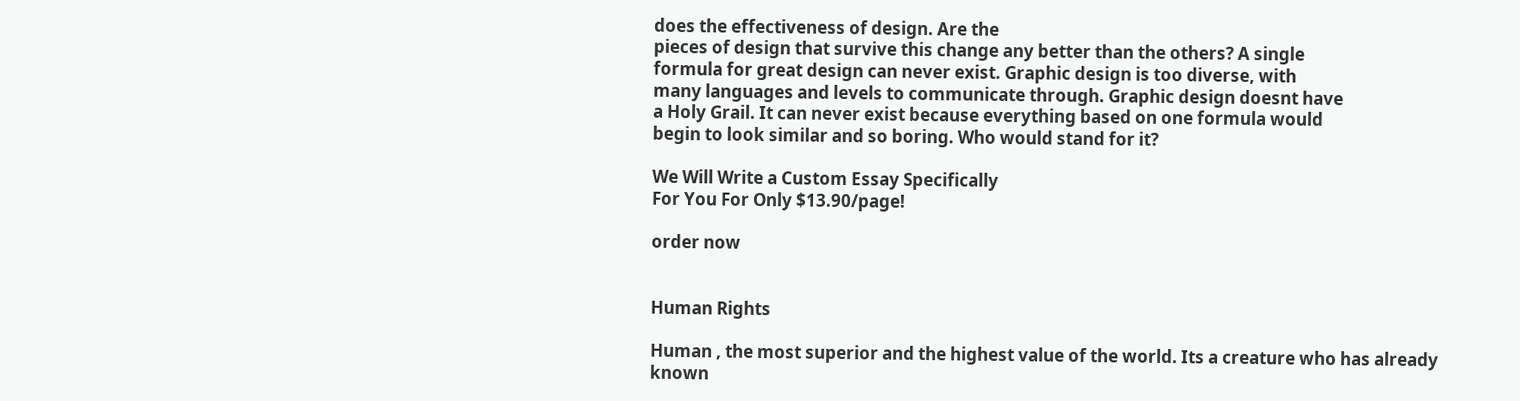does the effectiveness of design. Are the
pieces of design that survive this change any better than the others? A single
formula for great design can never exist. Graphic design is too diverse, with
many languages and levels to communicate through. Graphic design doesnt have
a Holy Grail. It can never exist because everything based on one formula would
begin to look similar and so boring. Who would stand for it?

We Will Write a Custom Essay Specifically
For You For Only $13.90/page!

order now


Human Rights

Human , the most superior and the highest value of the world. Its a creature who has already known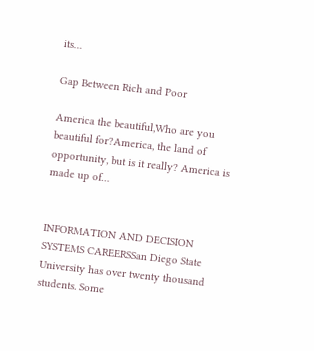its…

Gap Between Rich and Poor

America the beautiful,Who are you beautiful for?America, the land of opportunity, but is it really? America is made up of…


INFORMATION AND DECISION SYSTEMS CAREERSSan Diego State University has over twenty thousand students. Some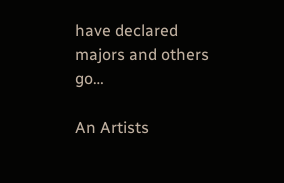have declared majors and others go…

An Artists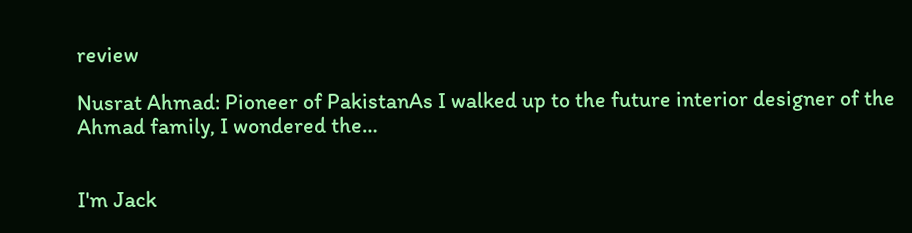review

Nusrat Ahmad: Pioneer of PakistanAs I walked up to the future interior designer of the Ahmad family, I wondered the…


I'm Jack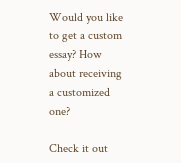Would you like to get a custom essay? How about receiving a customized one?

Check it out